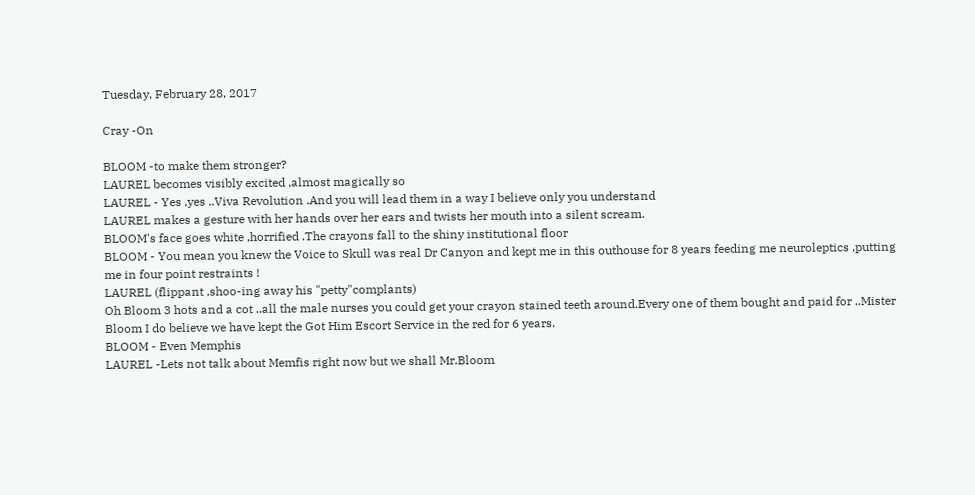Tuesday, February 28, 2017

Cray -On

BLOOM -to make them stronger?
LAUREL becomes visibly excited ,almost magically so
LAUREL - Yes ,yes ..Viva Revolution .And you will lead them in a way I believe only you understand
LAUREL makes a gesture with her hands over her ears and twists her mouth into a silent scream.
BLOOM's face goes white ,horrified .The crayons fall to the shiny institutional floor
BLOOM - You mean you knew the Voice to Skull was real Dr Canyon and kept me in this outhouse for 8 years feeding me neuroleptics ,putting me in four point restraints !
LAUREL (flippant ,shoo-ing away his "petty"complants)
Oh Bloom 3 hots and a cot ..all the male nurses you could get your crayon stained teeth around.Every one of them bought and paid for ..Mister Bloom I do believe we have kept the Got Him Escort Service in the red for 6 years.
BLOOM - Even Memphis
LAUREL -Lets not talk about Memfis right now but we shall Mr.Bloom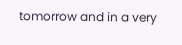tomorrow and in a very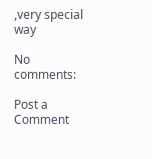,very special way

No comments:

Post a Comment